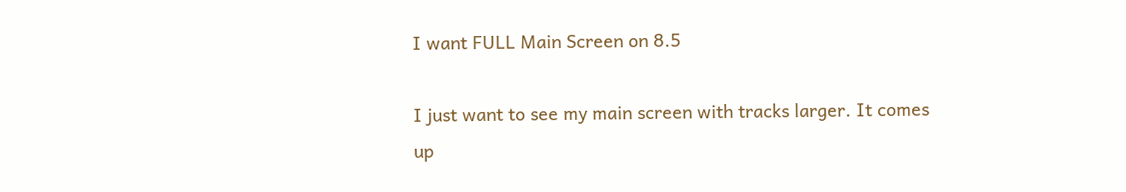I want FULL Main Screen on 8.5

I just want to see my main screen with tracks larger. It comes up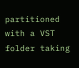partitioned with a VST folder taking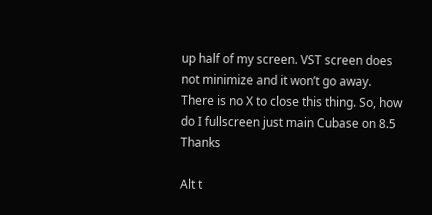up half of my screen. VST screen does not minimize and it won’t go away. There is no X to close this thing. So, how do I fullscreen just main Cubase on 8.5 Thanks

Alt t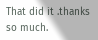That did it .thanks so much.